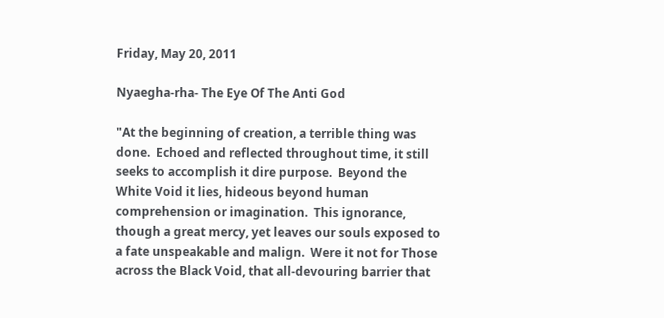Friday, May 20, 2011

Nyaegha-rha- The Eye Of The Anti God

"At the beginning of creation, a terrible thing was done.  Echoed and reflected throughout time, it still seeks to accomplish it dire purpose.  Beyond the White Void it lies, hideous beyond human comprehension or imagination.  This ignorance, though a great mercy, yet leaves our souls exposed to a fate unspeakable and malign.  Were it not for Those across the Black Void, that all-devouring barrier that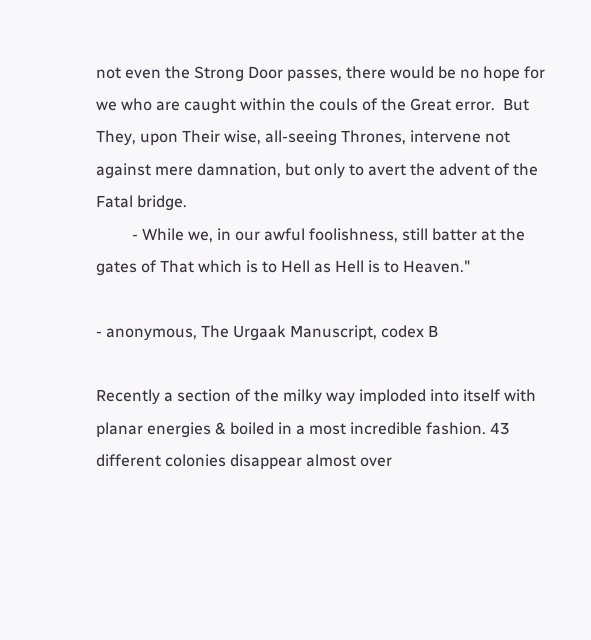not even the Strong Door passes, there would be no hope for we who are caught within the couls of the Great error.  But They, upon Their wise, all-seeing Thrones, intervene not against mere damnation, but only to avert the advent of the Fatal bridge.
         - While we, in our awful foolishness, still batter at the gates of That which is to Hell as Hell is to Heaven."

- anonymous, The Urgaak Manuscript, codex B

Recently a section of the milky way imploded into itself with planar energies & boiled in a most incredible fashion. 43 different colonies disappear almost over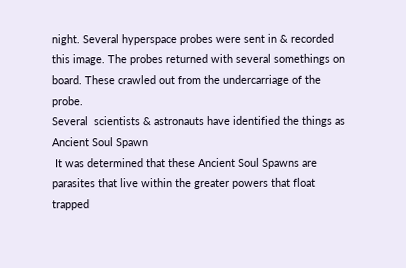night. Several hyperspace probes were sent in & recorded this image. The probes returned with several somethings on board. These crawled out from the undercarriage of the probe.
Several  scientists & astronauts have identified the things as Ancient Soul Spawn
 It was determined that these Ancient Soul Spawns are parasites that live within the greater powers that float trapped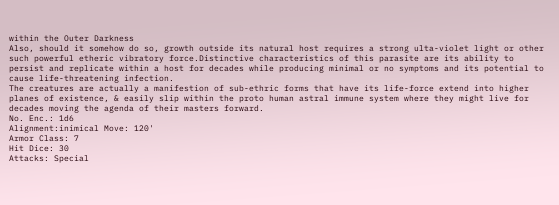within the Outer Darkness
Also, should it somehow do so, growth outside its natural host requires a strong ulta-violet light or other such powerful etheric vibratory force.Distinctive characteristics of this parasite are its ability to persist and replicate within a host for decades while producing minimal or no symptoms and its potential to cause life-threatening infection.
The creatures are actually a manifestion of sub-ethric forms that have its life-force extend into higher planes of existence, & easily slip within the proto human astral immune system where they might live for decades moving the agenda of their masters forward.
No. Enc.: 1d6
Alignment:inimical Move: 120'
Armor Class: 7
Hit Dice: 30
Attacks: Special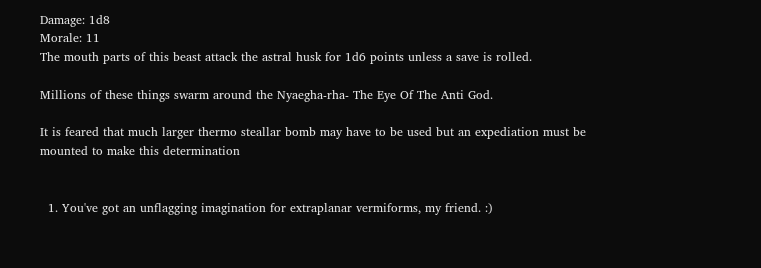Damage: 1d8
Morale: 11
The mouth parts of this beast attack the astral husk for 1d6 points unless a save is rolled.

Millions of these things swarm around the Nyaegha-rha- The Eye Of The Anti God.

It is feared that much larger thermo steallar bomb may have to be used but an expediation must be mounted to make this determination


  1. You've got an unflagging imagination for extraplanar vermiforms, my friend. :)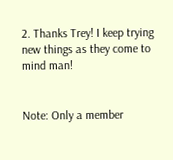2. Thanks Trey! I keep trying new things as they come to mind man!


Note: Only a member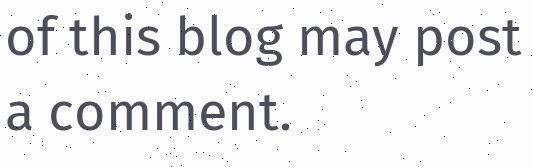of this blog may post a comment.